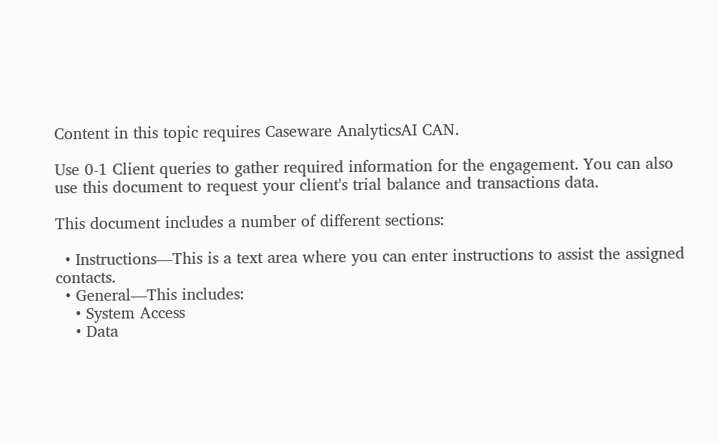Content in this topic requires Caseware AnalyticsAI CAN.

Use 0-1 Client queries to gather required information for the engagement. You can also use this document to request your client's trial balance and transactions data.

This document includes a number of different sections:

  • Instructions—This is a text area where you can enter instructions to assist the assigned contacts.
  • General—This includes:
    • System Access
    • Data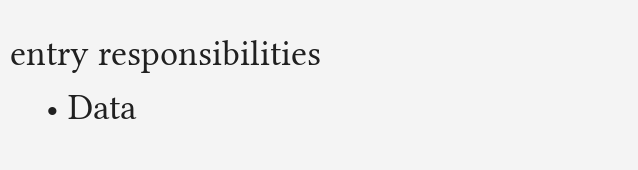entry responsibilities
    • Data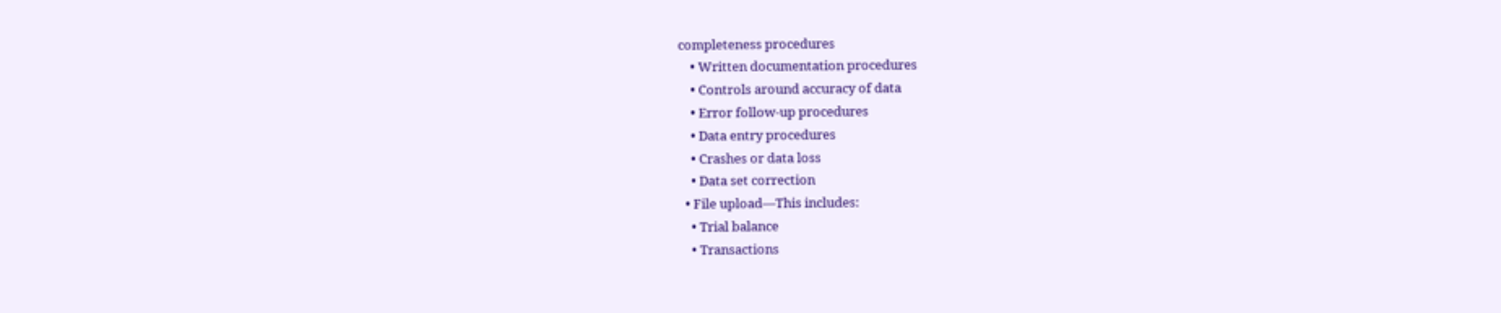completeness procedures
    • Written documentation procedures
    • Controls around accuracy of data
    • Error follow-up procedures
    • Data entry procedures
    • Crashes or data loss
    • Data set correction
  • File upload—This includes:
    • Trial balance
    • Transactions